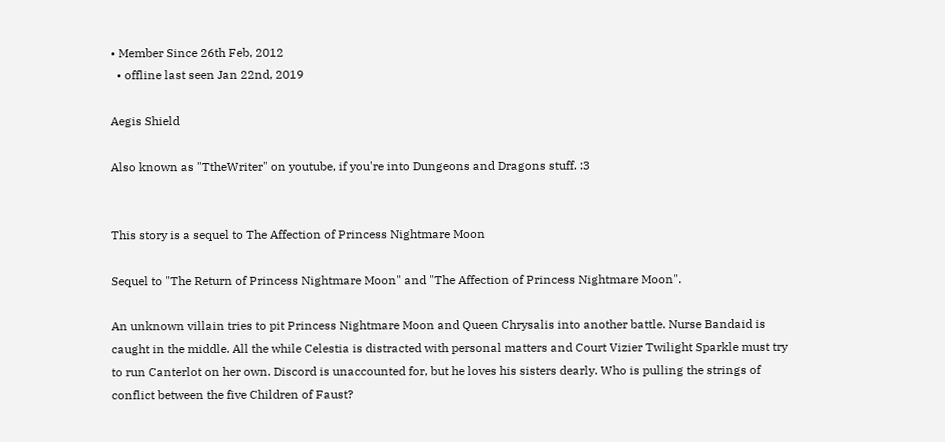• Member Since 26th Feb, 2012
  • offline last seen Jan 22nd, 2019

Aegis Shield

Also known as "TtheWriter" on youtube, if you're into Dungeons and Dragons stuff. :3


This story is a sequel to The Affection of Princess Nightmare Moon

Sequel to "The Return of Princess Nightmare Moon" and "The Affection of Princess Nightmare Moon".

An unknown villain tries to pit Princess Nightmare Moon and Queen Chrysalis into another battle. Nurse Bandaid is caught in the middle. All the while Celestia is distracted with personal matters and Court Vizier Twilight Sparkle must try to run Canterlot on her own. Discord is unaccounted for, but he loves his sisters dearly. Who is pulling the strings of conflict between the five Children of Faust?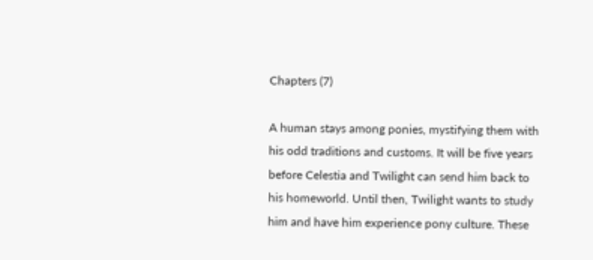Chapters (7)

A human stays among ponies, mystifying them with his odd traditions and customs. It will be five years before Celestia and Twilight can send him back to his homeworld. Until then, Twilight wants to study him and have him experience pony culture. These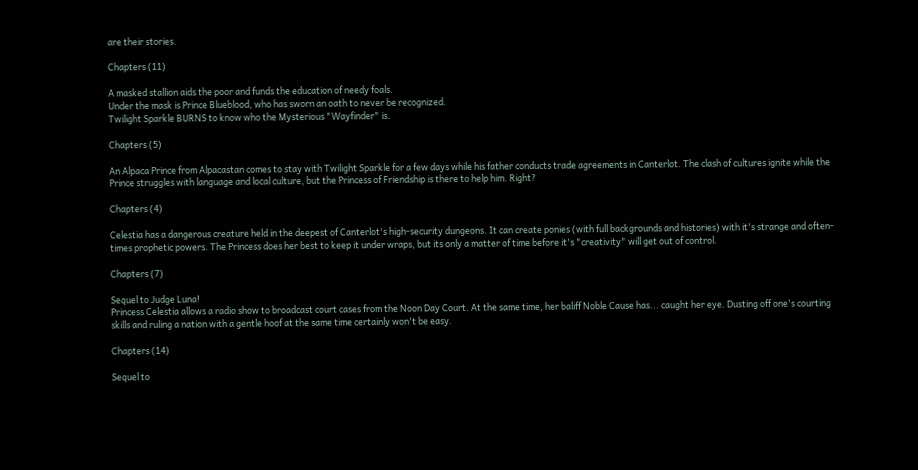are their stories.

Chapters (11)

A masked stallion aids the poor and funds the education of needy foals.
Under the mask is Prince Blueblood, who has sworn an oath to never be recognized.
Twilight Sparkle BURNS to know who the Mysterious "Wayfinder" is.

Chapters (5)

An Alpaca Prince from Alpacastan comes to stay with Twilight Sparkle for a few days while his father conducts trade agreements in Canterlot. The clash of cultures ignite while the Prince struggles with language and local culture, but the Princess of Friendship is there to help him. Right?

Chapters (4)

Celestia has a dangerous creature held in the deepest of Canterlot's high-security dungeons. It can create ponies (with full backgrounds and histories) with it's strange and often-times prophetic powers. The Princess does her best to keep it under wraps, but its only a matter of time before it's "creativity" will get out of control.

Chapters (7)

Sequel to Judge Luna!
Princess Celestia allows a radio show to broadcast court cases from the Noon Day Court. At the same time, her baliff Noble Cause has... caught her eye. Dusting off one's courting skills and ruling a nation with a gentle hoof at the same time certainly won't be easy.

Chapters (14)

Sequel to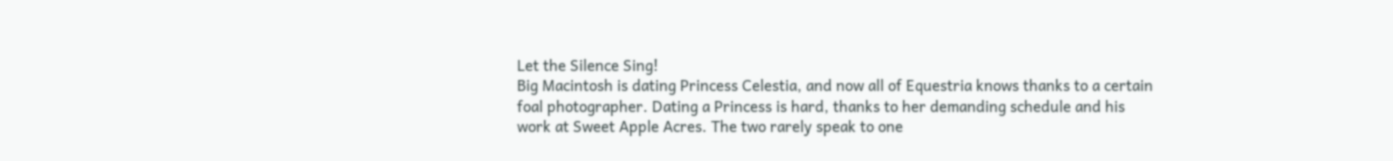Let the Silence Sing!
Big Macintosh is dating Princess Celestia, and now all of Equestria knows thanks to a certain foal photographer. Dating a Princess is hard, thanks to her demanding schedule and his work at Sweet Apple Acres. The two rarely speak to one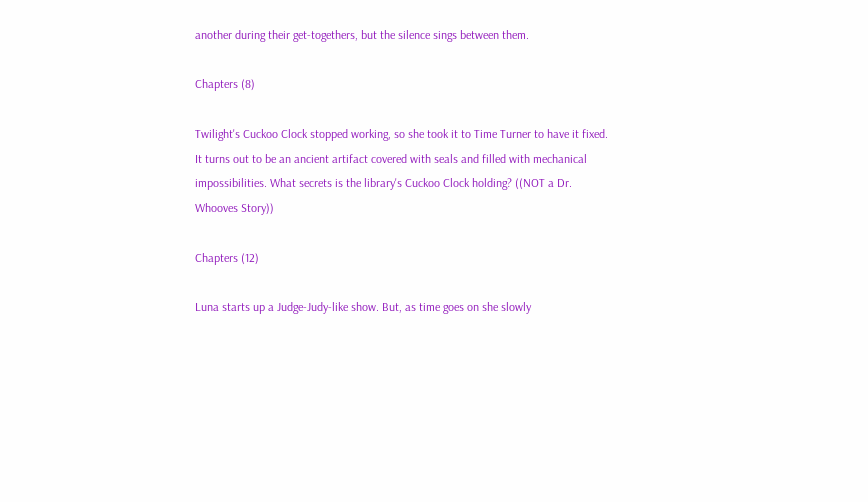another during their get-togethers, but the silence sings between them.

Chapters (8)

Twilight's Cuckoo Clock stopped working, so she took it to Time Turner to have it fixed. It turns out to be an ancient artifact covered with seals and filled with mechanical impossibilities. What secrets is the library's Cuckoo Clock holding? ((NOT a Dr. Whooves Story))

Chapters (12)

Luna starts up a Judge-Judy-like show. But, as time goes on she slowly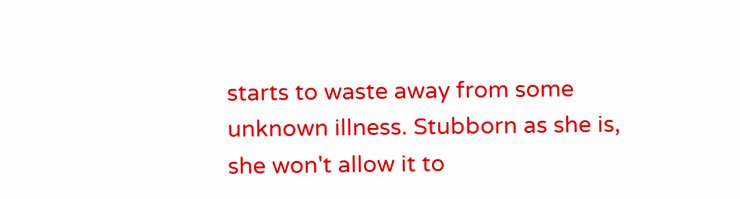starts to waste away from some unknown illness. Stubborn as she is, she won't allow it to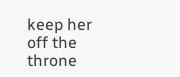keep her off the throne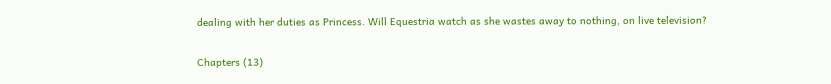dealing with her duties as Princess. Will Equestria watch as she wastes away to nothing, on live television?

Chapters (13)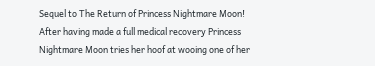Sequel to The Return of Princess Nightmare Moon! After having made a full medical recovery Princess Nightmare Moon tries her hoof at wooing one of her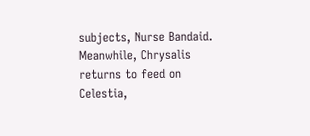subjects, Nurse Bandaid. Meanwhile, Chrysalis returns to feed on Celestia,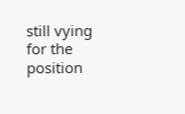still vying for the position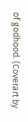of godhood. (Coverart by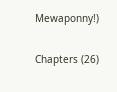Mewaponny!)

Chapters (26)